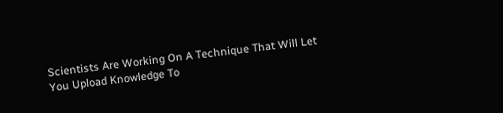Scientists Are Working On A Technique That Will Let You Upload Knowledge To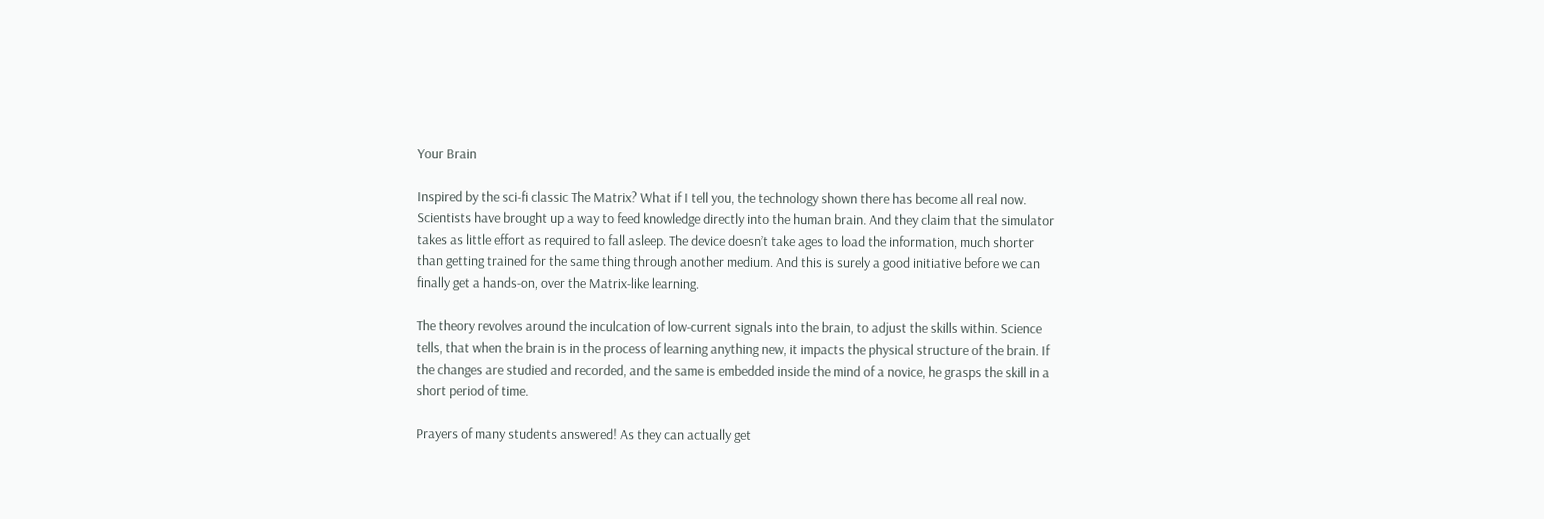Your Brain

Inspired by the sci-fi classic The Matrix? What if I tell you, the technology shown there has become all real now. Scientists have brought up a way to feed knowledge directly into the human brain. And they claim that the simulator takes as little effort as required to fall asleep. The device doesn’t take ages to load the information, much shorter than getting trained for the same thing through another medium. And this is surely a good initiative before we can finally get a hands-on, over the Matrix-like learning.

The theory revolves around the inculcation of low-current signals into the brain, to adjust the skills within. Science tells, that when the brain is in the process of learning anything new, it impacts the physical structure of the brain. If the changes are studied and recorded, and the same is embedded inside the mind of a novice, he grasps the skill in a short period of time.

Prayers of many students answered! As they can actually get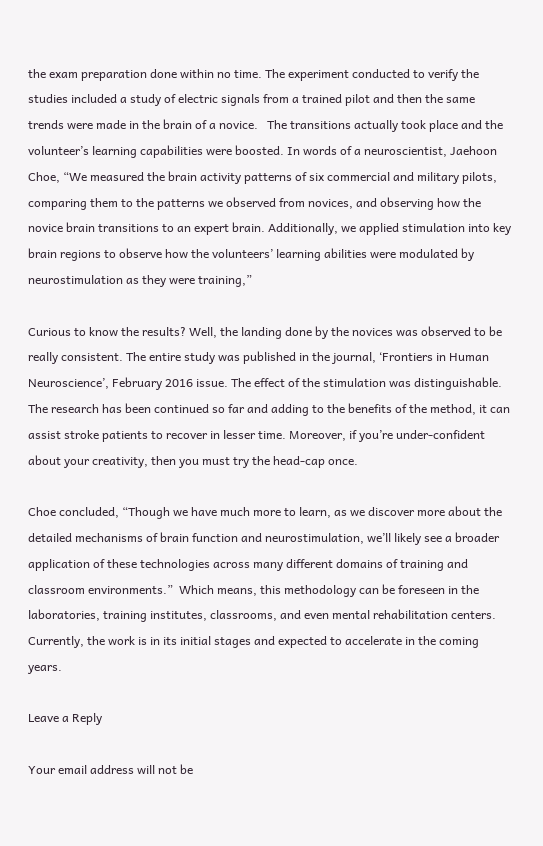the exam preparation done within no time. The experiment conducted to verify the studies included a study of electric signals from a trained pilot and then the same trends were made in the brain of a novice.   The transitions actually took place and the volunteer’s learning capabilities were boosted. In words of a neuroscientist, Jaehoon Choe, “We measured the brain activity patterns of six commercial and military pilots, comparing them to the patterns we observed from novices, and observing how the novice brain transitions to an expert brain. Additionally, we applied stimulation into key brain regions to observe how the volunteers’ learning abilities were modulated by neurostimulation as they were training,”

Curious to know the results? Well, the landing done by the novices was observed to be really consistent. The entire study was published in the journal, ‘Frontiers in Human Neuroscience’, February 2016 issue. The effect of the stimulation was distinguishable. The research has been continued so far and adding to the benefits of the method, it can assist stroke patients to recover in lesser time. Moreover, if you’re under-confident about your creativity, then you must try the head-cap once.

Choe concluded, “Though we have much more to learn, as we discover more about the detailed mechanisms of brain function and neurostimulation, we’ll likely see a broader application of these technologies across many different domains of training and classroom environments.”  Which means, this methodology can be foreseen in the laboratories, training institutes, classrooms, and even mental rehabilitation centers. Currently, the work is in its initial stages and expected to accelerate in the coming years.

Leave a Reply

Your email address will not be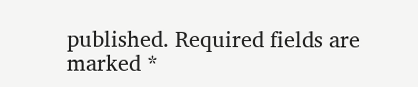published. Required fields are marked *